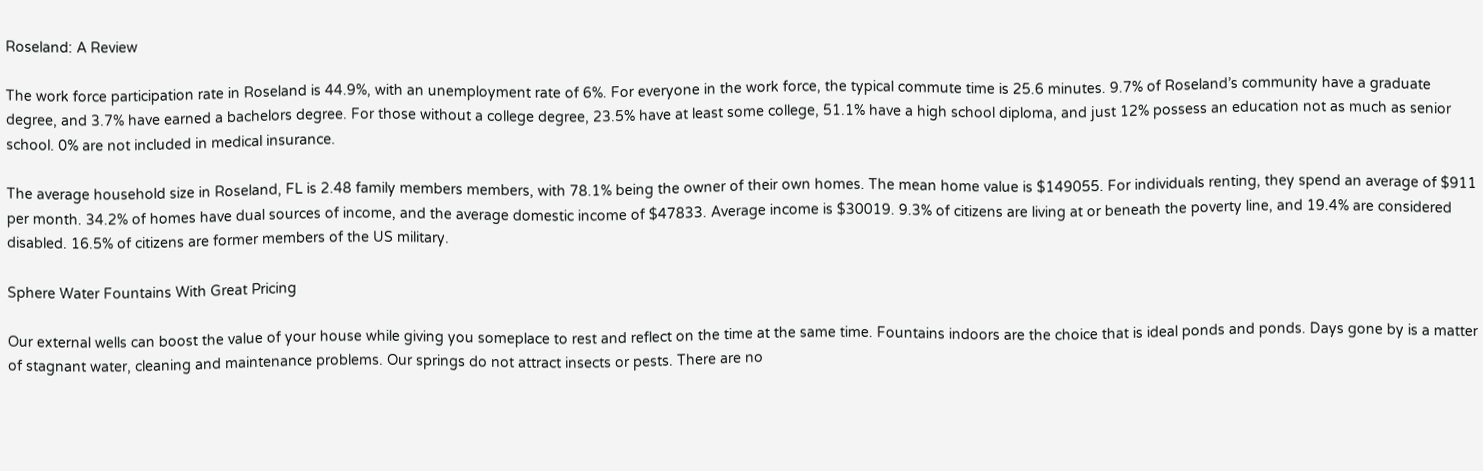Roseland: A Review

The work force participation rate in Roseland is 44.9%, with an unemployment rate of 6%. For everyone in the work force, the typical commute time is 25.6 minutes. 9.7% of Roseland’s community have a graduate degree, and 3.7% have earned a bachelors degree. For those without a college degree, 23.5% have at least some college, 51.1% have a high school diploma, and just 12% possess an education not as much as senior school. 0% are not included in medical insurance.

The average household size in Roseland, FL is 2.48 family members members, with 78.1% being the owner of their own homes. The mean home value is $149055. For individuals renting, they spend an average of $911 per month. 34.2% of homes have dual sources of income, and the average domestic income of $47833. Average income is $30019. 9.3% of citizens are living at or beneath the poverty line, and 19.4% are considered disabled. 16.5% of citizens are former members of the US military.

Sphere Water Fountains With Great Pricing

Our external wells can boost the value of your house while giving you someplace to rest and reflect on the time at the same time. Fountains indoors are the choice that is ideal ponds and ponds. Days gone by is a matter of stagnant water, cleaning and maintenance problems. Our springs do not attract insects or pests. There are no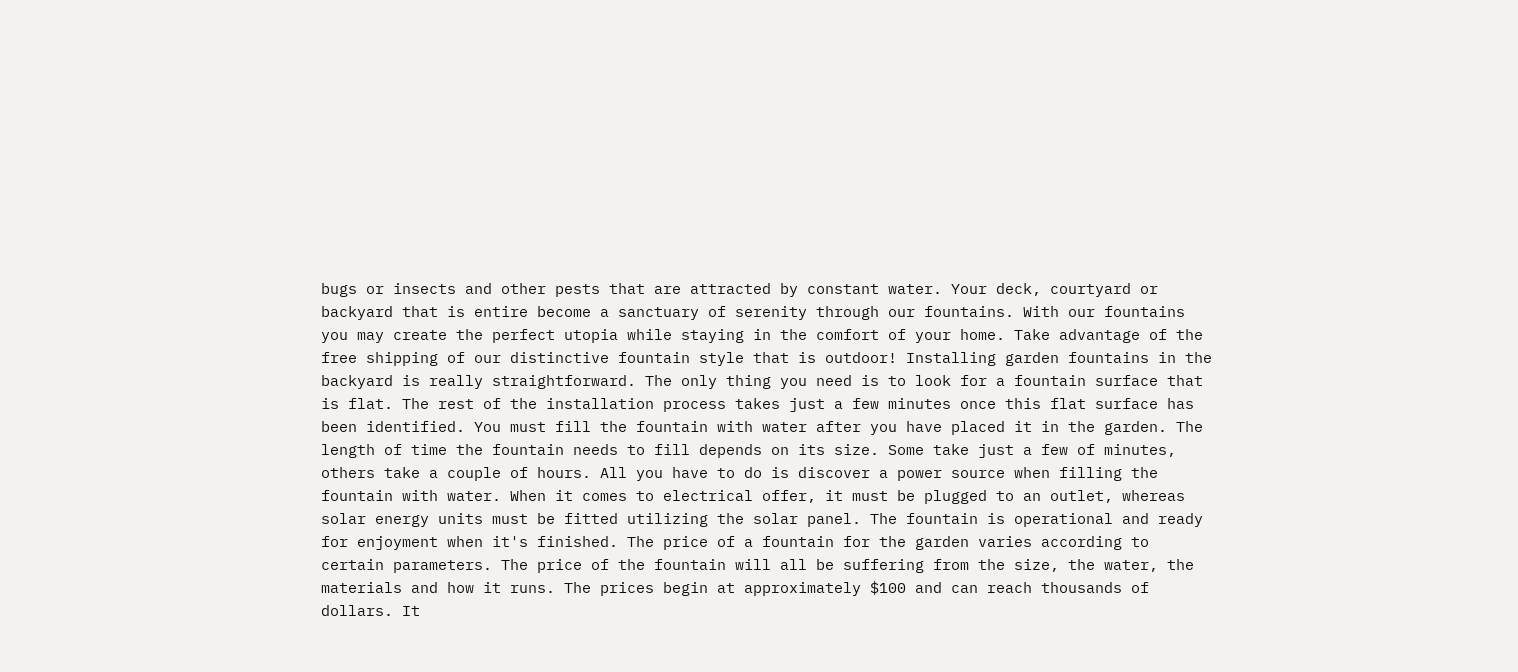bugs or insects and other pests that are attracted by constant water. Your deck, courtyard or backyard that is entire become a sanctuary of serenity through our fountains. With our fountains you may create the perfect utopia while staying in the comfort of your home. Take advantage of the free shipping of our distinctive fountain style that is outdoor! Installing garden fountains in the backyard is really straightforward. The only thing you need is to look for a fountain surface that is flat. The rest of the installation process takes just a few minutes once this flat surface has been identified. You must fill the fountain with water after you have placed it in the garden. The length of time the fountain needs to fill depends on its size. Some take just a few of minutes, others take a couple of hours. All you have to do is discover a power source when filling the fountain with water. When it comes to electrical offer, it must be plugged to an outlet, whereas solar energy units must be fitted utilizing the solar panel. The fountain is operational and ready for enjoyment when it's finished. The price of a fountain for the garden varies according to certain parameters. The price of the fountain will all be suffering from the size, the water, the materials and how it runs. The prices begin at approximately $100 and can reach thousands of dollars. It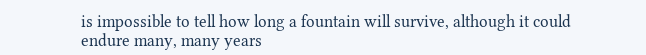is impossible to tell how long a fountain will survive, although it could endure many, many years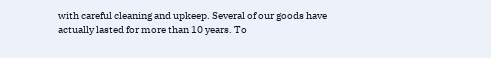with careful cleaning and upkeep. Several of our goods have actually lasted for more than 10 years. To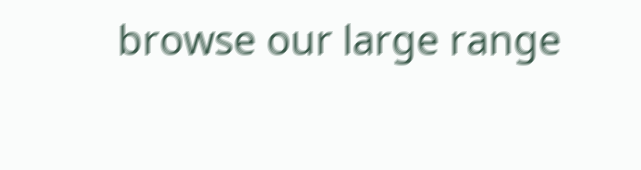browse our large range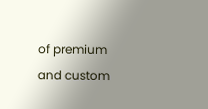of premium and custom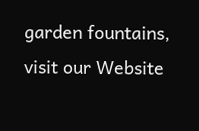garden fountains, visit our Website